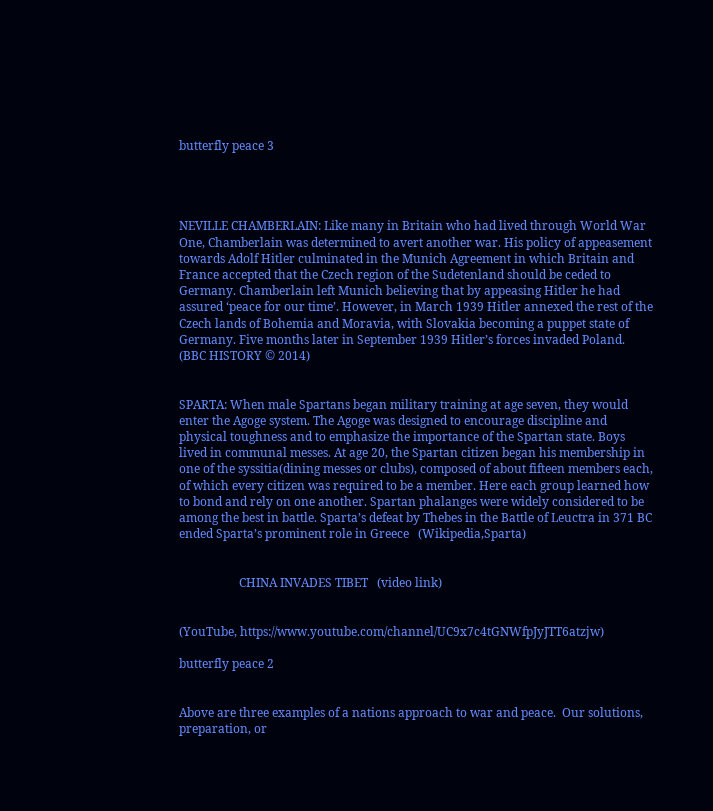butterfly peace 3




NEVILLE CHAMBERLAIN: Like many in Britain who had lived through World War One, Chamberlain was determined to avert another war. His policy of appeasement towards Adolf Hitler culminated in the Munich Agreement in which Britain and France accepted that the Czech region of the Sudetenland should be ceded to Germany. Chamberlain left Munich believing that by appeasing Hitler he had assured ‘peace for our time’. However, in March 1939 Hitler annexed the rest of the Czech lands of Bohemia and Moravia, with Slovakia becoming a puppet state of Germany. Five months later in September 1939 Hitler’s forces invaded Poland. (BBC HISTORY © 2014)


SPARTA: When male Spartans began military training at age seven, they would enter the Agoge system. The Agoge was designed to encourage discipline and physical toughness and to emphasize the importance of the Spartan state. Boys lived in communal messes. At age 20, the Spartan citizen began his membership in one of the syssitia(dining messes or clubs), composed of about fifteen members each, of which every citizen was required to be a member. Here each group learned how to bond and rely on one another. Spartan phalanges were widely considered to be among the best in battle. Sparta’s defeat by Thebes in the Battle of Leuctra in 371 BC ended Sparta’s prominent role in Greece   (Wikipedia,Sparta)


                    CHINA INVADES TIBET   (video link)


(YouTube, https://www.youtube.com/channel/UC9x7c4tGNWfpJyJTT6atzjw)

butterfly peace 2


Above are three examples of a nations approach to war and peace.  Our solutions, preparation, or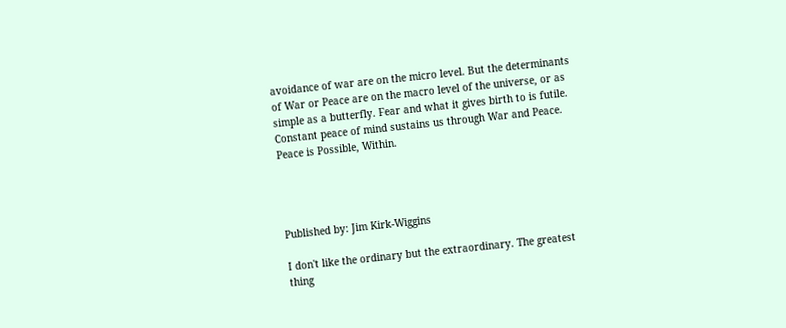avoidance of war are on the micro level. But the determinants of War or Peace are on the macro level of the universe, or as simple as a butterfly. Fear and what it gives birth to is futile. Constant peace of mind sustains us through War and Peace.   Peace is Possible, Within.




Published by: Jim Kirk-Wiggins

I don't like the ordinary but the extraordinary. The greatest thing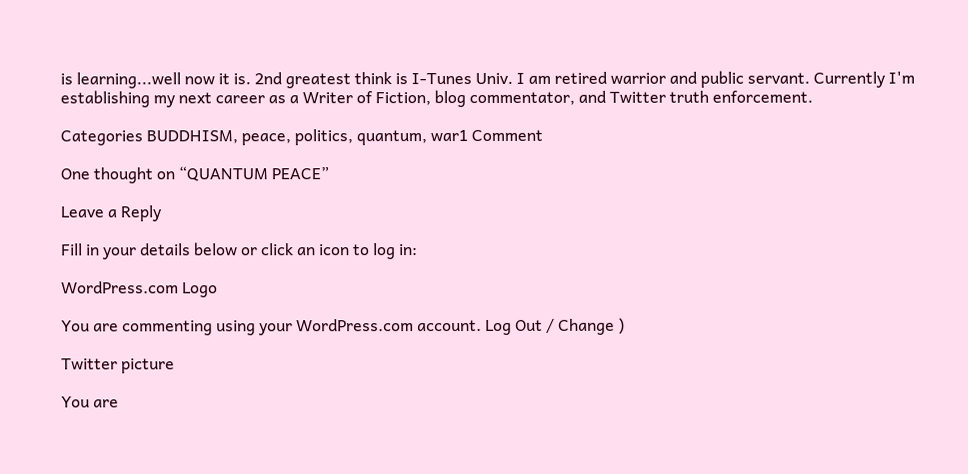is learning...well now it is. 2nd greatest think is I-Tunes Univ. I am retired warrior and public servant. Currently I'm establishing my next career as a Writer of Fiction, blog commentator, and Twitter truth enforcement.

Categories BUDDHISM, peace, politics, quantum, war1 Comment

One thought on “QUANTUM PEACE”

Leave a Reply

Fill in your details below or click an icon to log in:

WordPress.com Logo

You are commenting using your WordPress.com account. Log Out / Change )

Twitter picture

You are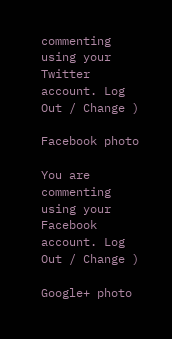commenting using your Twitter account. Log Out / Change )

Facebook photo

You are commenting using your Facebook account. Log Out / Change )

Google+ photo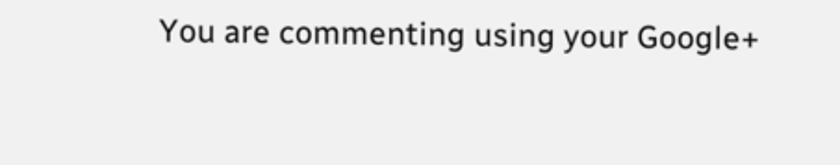You are commenting using your Google+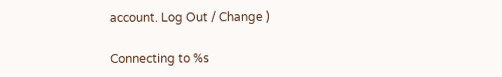account. Log Out / Change )

Connecting to %s